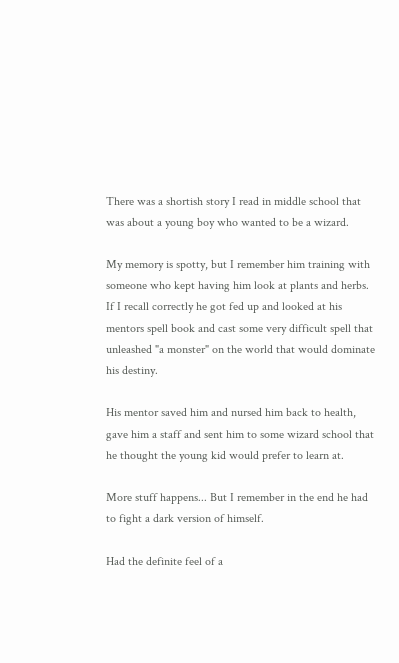There was a shortish story I read in middle school that was about a young boy who wanted to be a wizard.

My memory is spotty, but I remember him training with someone who kept having him look at plants and herbs. If I recall correctly he got fed up and looked at his mentors spell book and cast some very difficult spell that unleashed "a monster" on the world that would dominate his destiny.

His mentor saved him and nursed him back to health, gave him a staff and sent him to some wizard school that he thought the young kid would prefer to learn at.

More stuff happens... But I remember in the end he had to fight a dark version of himself.

Had the definite feel of a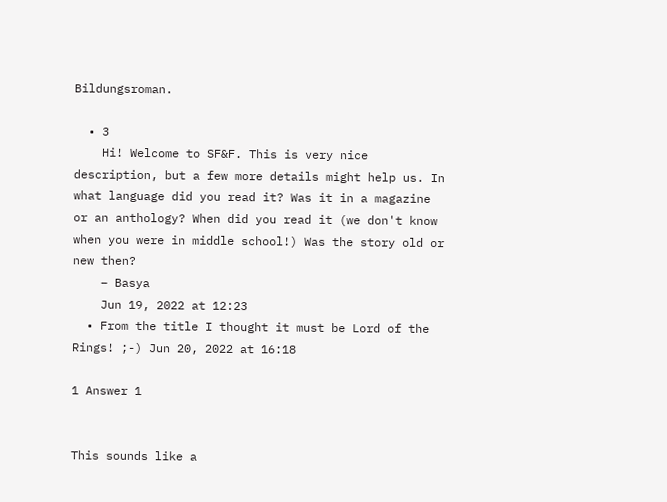Bildungsroman.

  • 3
    Hi! Welcome to SF&F. This is very nice description, but a few more details might help us. In what language did you read it? Was it in a magazine or an anthology? When did you read it (we don't know when you were in middle school!) Was the story old or new then?
    – Basya
    Jun 19, 2022 at 12:23
  • From the title I thought it must be Lord of the Rings! ;-) Jun 20, 2022 at 16:18

1 Answer 1


This sounds like a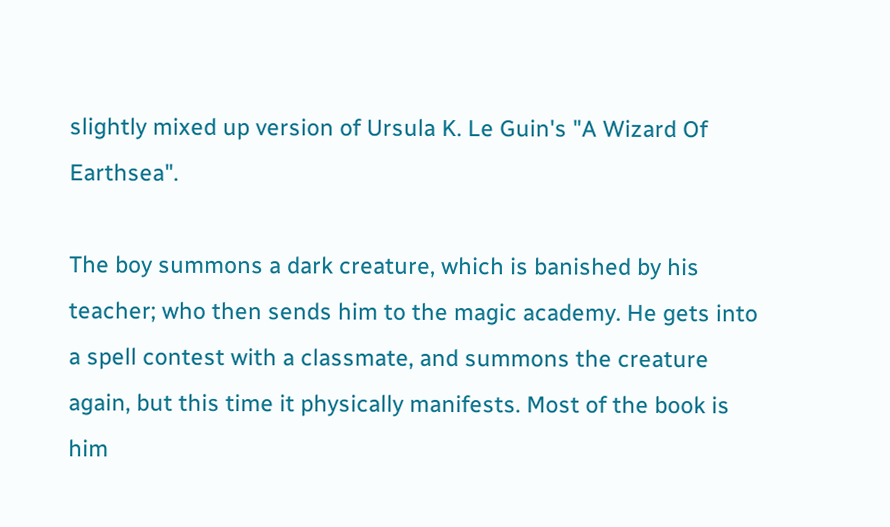slightly mixed up version of Ursula K. Le Guin's "A Wizard Of Earthsea".

The boy summons a dark creature, which is banished by his teacher; who then sends him to the magic academy. He gets into a spell contest with a classmate, and summons the creature again, but this time it physically manifests. Most of the book is him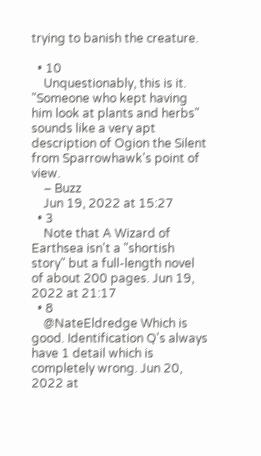trying to banish the creature.

  • 10
    Unquestionably, this is it. "Someone who kept having him look at plants and herbs" sounds like a very apt description of Ogion the Silent from Sparrowhawk's point of view.
    – Buzz
    Jun 19, 2022 at 15:27
  • 3
    Note that A Wizard of Earthsea isn't a "shortish story" but a full-length novel of about 200 pages. Jun 19, 2022 at 21:17
  • 8
    @NateEldredge Which is good. Identification Q's always have 1 detail which is completely wrong. Jun 20, 2022 at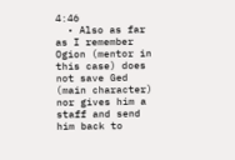4:46
  • Also as far as I remember Ogion (mentor in this case) does not save Ged (main character) nor gives him a staff and send him back to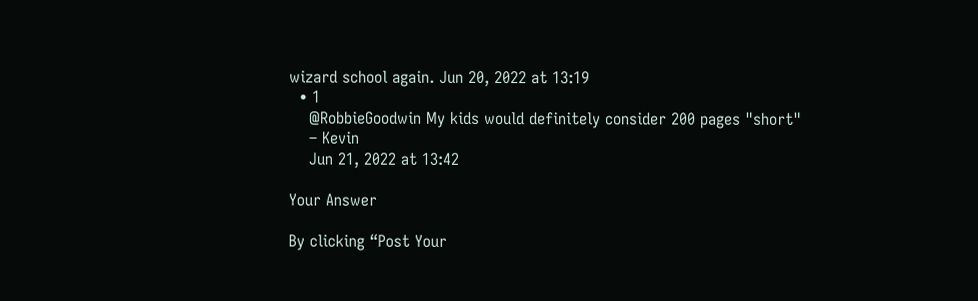wizard school again. Jun 20, 2022 at 13:19
  • 1
    @RobbieGoodwin My kids would definitely consider 200 pages "short"
    – Kevin
    Jun 21, 2022 at 13:42

Your Answer

By clicking “Post Your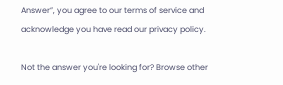Answer”, you agree to our terms of service and acknowledge you have read our privacy policy.

Not the answer you're looking for? Browse other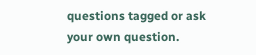questions tagged or ask your own question.